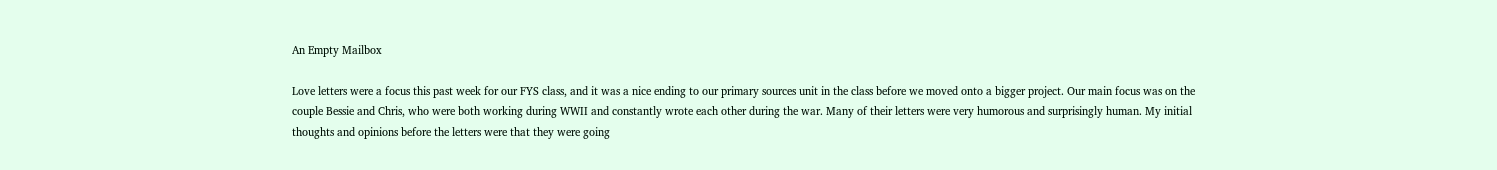An Empty Mailbox

Love letters were a focus this past week for our FYS class, and it was a nice ending to our primary sources unit in the class before we moved onto a bigger project. Our main focus was on the couple Bessie and Chris, who were both working during WWII and constantly wrote each other during the war. Many of their letters were very humorous and surprisingly human. My initial thoughts and opinions before the letters were that they were going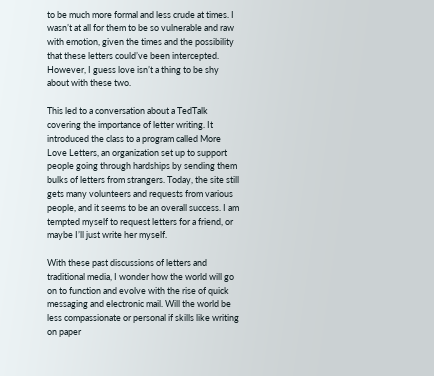to be much more formal and less crude at times. I wasn’t at all for them to be so vulnerable and raw with emotion, given the times and the possibility that these letters could’ve been intercepted. However, I guess love isn’t a thing to be shy about with these two.

This led to a conversation about a TedTalk covering the importance of letter writing. It introduced the class to a program called More Love Letters, an organization set up to support people going through hardships by sending them bulks of letters from strangers. Today, the site still gets many volunteers and requests from various people, and it seems to be an overall success. I am tempted myself to request letters for a friend, or maybe I’ll just write her myself.

With these past discussions of letters and traditional media, I wonder how the world will go on to function and evolve with the rise of quick messaging and electronic mail. Will the world be less compassionate or personal if skills like writing on paper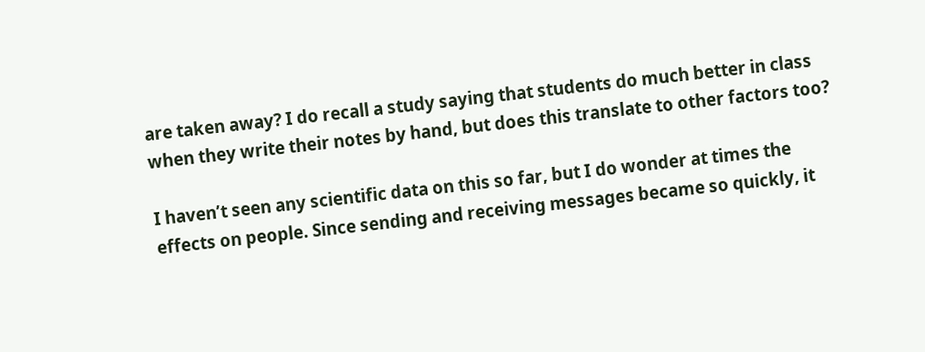are taken away? I do recall a study saying that students do much better in class when they write their notes by hand, but does this translate to other factors too?

I haven’t seen any scientific data on this so far, but I do wonder at times the effects on people. Since sending and receiving messages became so quickly, it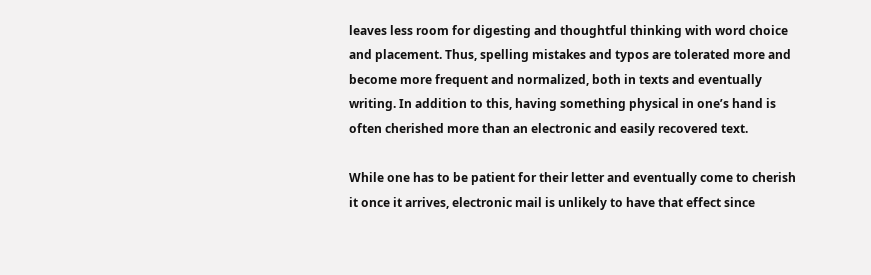leaves less room for digesting and thoughtful thinking with word choice and placement. Thus, spelling mistakes and typos are tolerated more and become more frequent and normalized, both in texts and eventually writing. In addition to this, having something physical in one’s hand is often cherished more than an electronic and easily recovered text.

While one has to be patient for their letter and eventually come to cherish it once it arrives, electronic mail is unlikely to have that effect since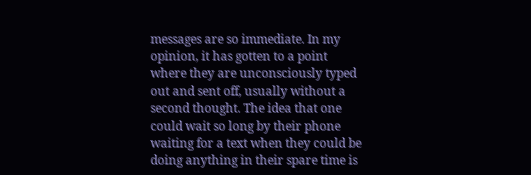messages are so immediate. In my opinion, it has gotten to a point where they are unconsciously typed out and sent off, usually without a second thought. The idea that one could wait so long by their phone waiting for a text when they could be doing anything in their spare time is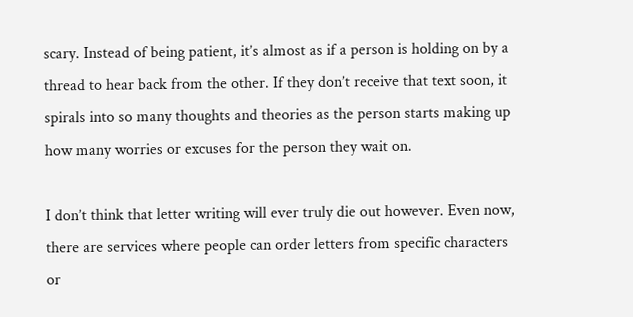scary. Instead of being patient, it’s almost as if a person is holding on by a thread to hear back from the other. If they don’t receive that text soon, it spirals into so many thoughts and theories as the person starts making up how many worries or excuses for the person they wait on.

I don’t think that letter writing will ever truly die out however. Even now, there are services where people can order letters from specific characters or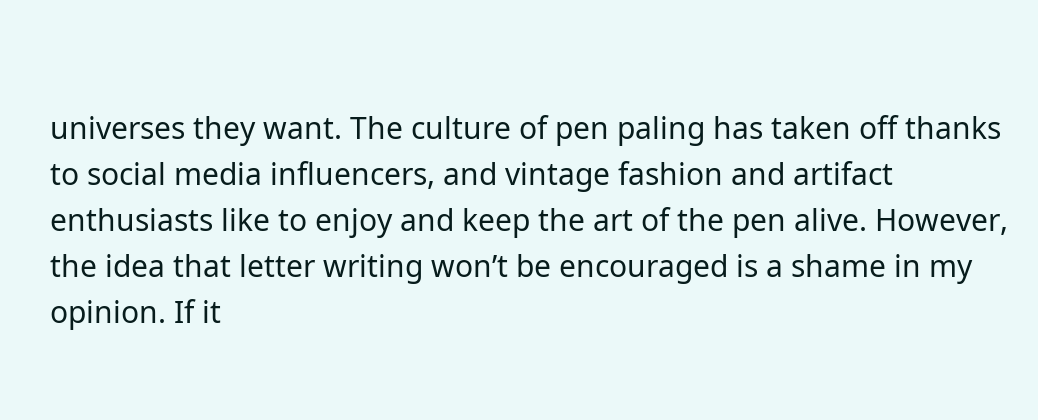universes they want. The culture of pen paling has taken off thanks to social media influencers, and vintage fashion and artifact enthusiasts like to enjoy and keep the art of the pen alive. However, the idea that letter writing won’t be encouraged is a shame in my opinion. If it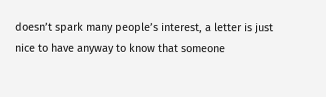doesn’t spark many people’s interest, a letter is just nice to have anyway to know that someone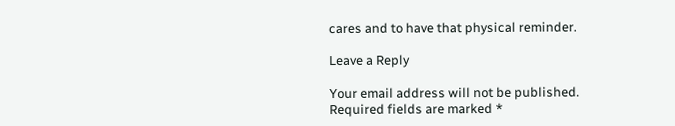cares and to have that physical reminder.

Leave a Reply

Your email address will not be published. Required fields are marked *